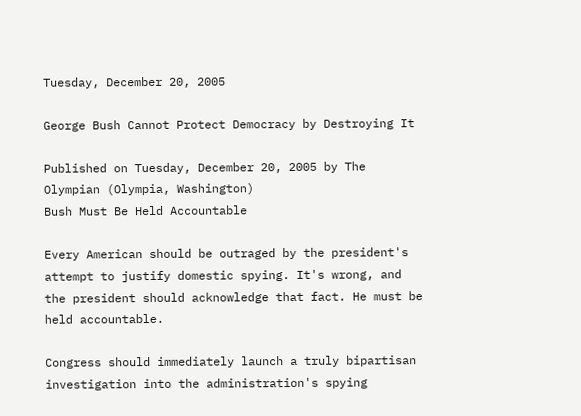Tuesday, December 20, 2005

George Bush Cannot Protect Democracy by Destroying It

Published on Tuesday, December 20, 2005 by The Olympian (Olympia, Washington)
Bush Must Be Held Accountable

Every American should be outraged by the president's attempt to justify domestic spying. It's wrong, and the president should acknowledge that fact. He must be held accountable.

Congress should immediately launch a truly bipartisan investigation into the administration's spying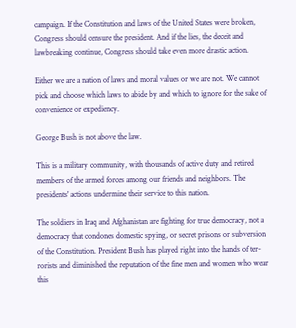campaign. If the Constitution and laws of the United States were broken, Congress should censure the president. And if the lies, the deceit and lawbreaking continue, Congress should take even more drastic action.

Either we are a nation of laws and moral values or we are not. We cannot pick and choose which laws to abide by and which to ignore for the sake of convenience or expediency.

George Bush is not above the law.

This is a military community, with thousands of active duty and retired members of the armed forces among our friends and neighbors. The presidents' actions undermine their service to this nation.

The soldiers in Iraq and Afghanistan are fighting for true democracy, not a democracy that condones domestic spying, or secret prisons or subversion of the Constitution. President Bush has played right into the hands of ter-rorists and diminished the reputation of the fine men and women who wear this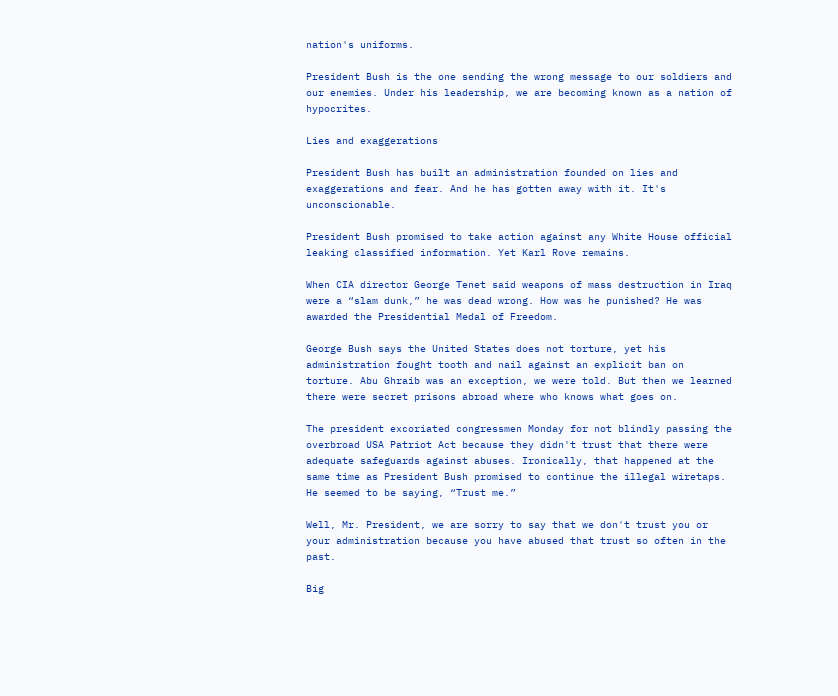nation's uniforms.

President Bush is the one sending the wrong message to our soldiers and our enemies. Under his leadership, we are becoming known as a nation of hypocrites.

Lies and exaggerations

President Bush has built an administration founded on lies and exaggerations and fear. And he has gotten away with it. It's unconscionable.

President Bush promised to take action against any White House official leaking classified information. Yet Karl Rove remains.

When CIA director George Tenet said weapons of mass destruction in Iraq were a “slam dunk,” he was dead wrong. How was he punished? He was awarded the Presidential Medal of Freedom.

George Bush says the United States does not torture, yet his administration fought tooth and nail against an explicit ban on torture. Abu Ghraib was an exception, we were told. But then we learned there were secret prisons abroad where who knows what goes on.

The president excoriated congressmen Monday for not blindly passing the overbroad USA Patriot Act because they didn't trust that there were adequate safeguards against abuses. Ironically, that happened at the same time as President Bush promised to continue the illegal wiretaps. He seemed to be saying, “Trust me.”

Well, Mr. President, we are sorry to say that we don't trust you or your administration because you have abused that trust so often in the past.

Big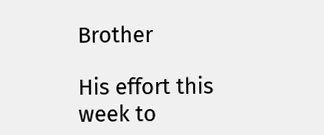Brother

His effort this week to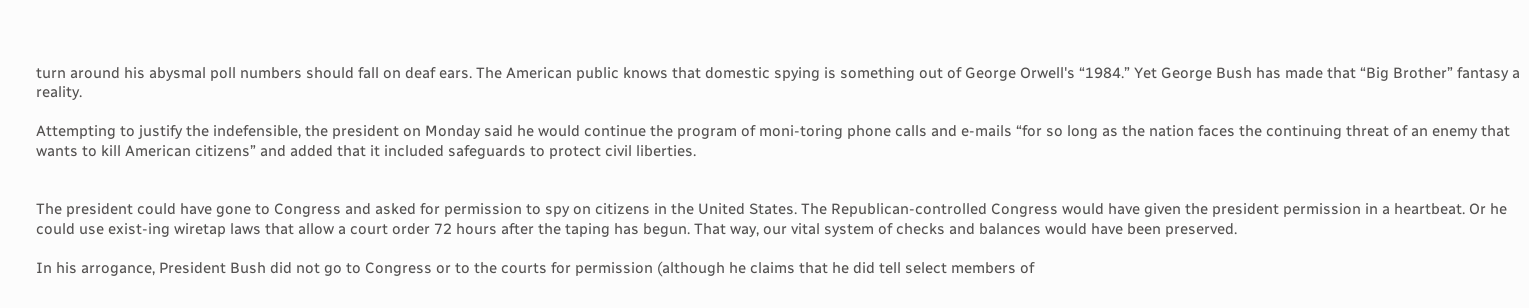turn around his abysmal poll numbers should fall on deaf ears. The American public knows that domestic spying is something out of George Orwell's “1984.” Yet George Bush has made that “Big Brother” fantasy a reality.

Attempting to justify the indefensible, the president on Monday said he would continue the program of moni-toring phone calls and e-mails “for so long as the nation faces the continuing threat of an enemy that wants to kill American citizens” and added that it included safeguards to protect civil liberties.


The president could have gone to Congress and asked for permission to spy on citizens in the United States. The Republican-controlled Congress would have given the president permission in a heartbeat. Or he could use exist-ing wiretap laws that allow a court order 72 hours after the taping has begun. That way, our vital system of checks and balances would have been preserved.

In his arrogance, President Bush did not go to Congress or to the courts for permission (although he claims that he did tell select members of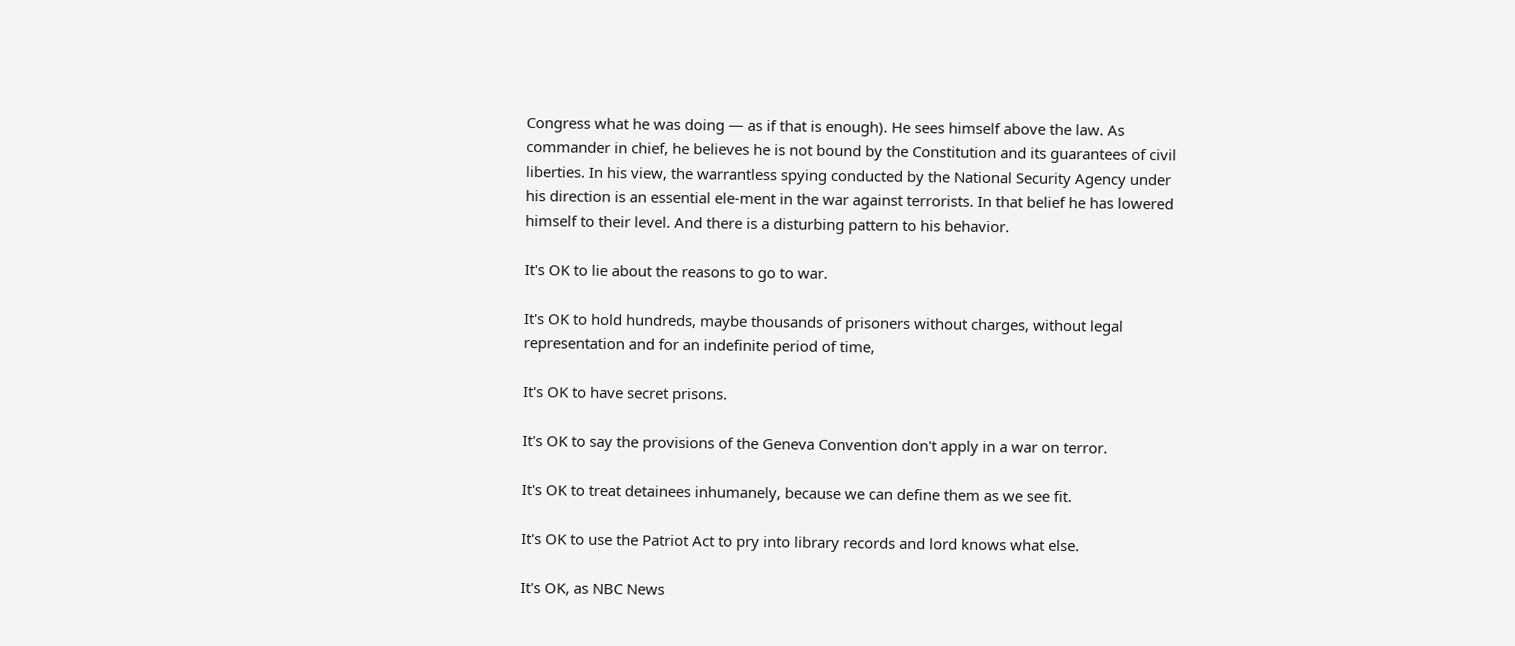Congress what he was doing — as if that is enough). He sees himself above the law. As commander in chief, he believes he is not bound by the Constitution and its guarantees of civil liberties. In his view, the warrantless spying conducted by the National Security Agency under his direction is an essential ele-ment in the war against terrorists. In that belief he has lowered himself to their level. And there is a disturbing pattern to his behavior.

It's OK to lie about the reasons to go to war.

It's OK to hold hundreds, maybe thousands of prisoners without charges, without legal representation and for an indefinite period of time,

It's OK to have secret prisons.

It's OK to say the provisions of the Geneva Convention don't apply in a war on terror.

It's OK to treat detainees inhumanely, because we can define them as we see fit.

It's OK to use the Patriot Act to pry into library records and lord knows what else.

It's OK, as NBC News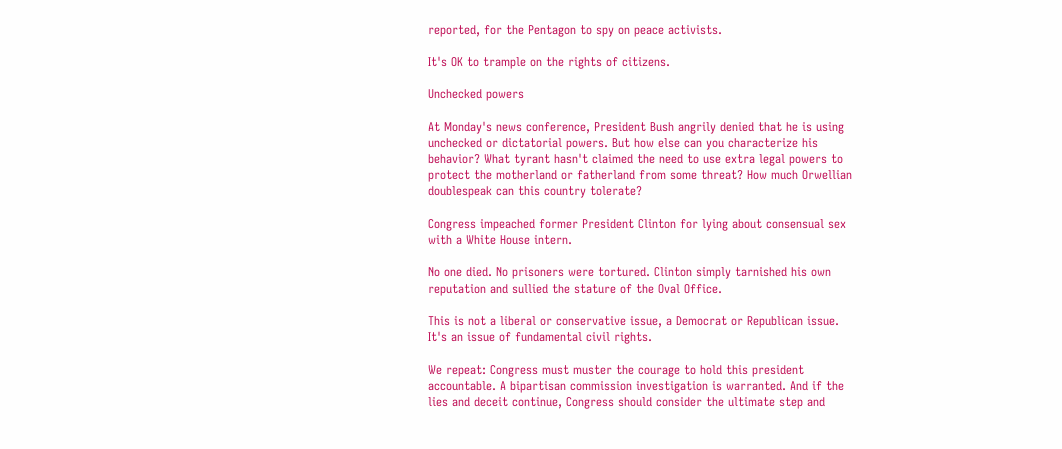reported, for the Pentagon to spy on peace activists.

It's OK to trample on the rights of citizens.

Unchecked powers

At Monday's news conference, President Bush angrily denied that he is using unchecked or dictatorial powers. But how else can you characterize his behavior? What tyrant hasn't claimed the need to use extra legal powers to protect the motherland or fatherland from some threat? How much Orwellian doublespeak can this country tolerate?

Congress impeached former President Clinton for lying about consensual sex with a White House intern.

No one died. No prisoners were tortured. Clinton simply tarnished his own reputation and sullied the stature of the Oval Office.

This is not a liberal or conservative issue, a Democrat or Republican issue. It's an issue of fundamental civil rights.

We repeat: Congress must muster the courage to hold this president accountable. A bipartisan commission investigation is warranted. And if the lies and deceit continue, Congress should consider the ultimate step and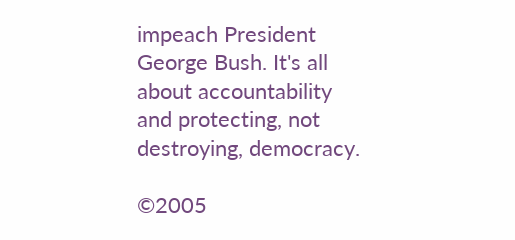impeach President George Bush. It's all about accountability and protecting, not destroying, democracy.

©2005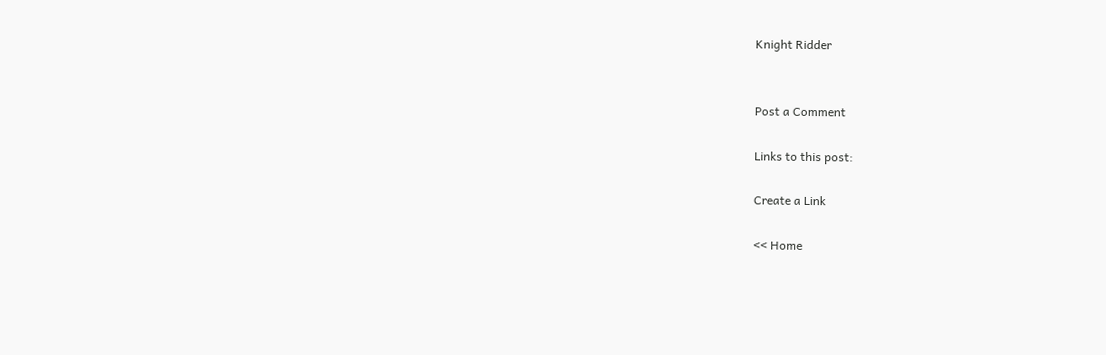Knight Ridder


Post a Comment

Links to this post:

Create a Link

<< Home